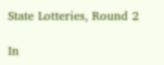State Lotteries, Round 2

In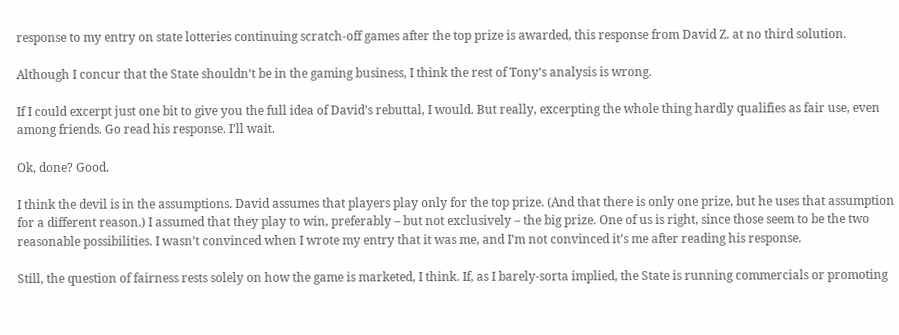response to my entry on state lotteries continuing scratch-off games after the top prize is awarded, this response from David Z. at no third solution.

Although I concur that the State shouldn’t be in the gaming business, I think the rest of Tony’s analysis is wrong.

If I could excerpt just one bit to give you the full idea of David’s rebuttal, I would. But really, excerpting the whole thing hardly qualifies as fair use, even among friends. Go read his response. I’ll wait.

Ok, done? Good.

I think the devil is in the assumptions. David assumes that players play only for the top prize. (And that there is only one prize, but he uses that assumption for a different reason.) I assumed that they play to win, preferably – but not exclusively – the big prize. One of us is right, since those seem to be the two reasonable possibilities. I wasn’t convinced when I wrote my entry that it was me, and I’m not convinced it’s me after reading his response.

Still, the question of fairness rests solely on how the game is marketed, I think. If, as I barely-sorta implied, the State is running commercials or promoting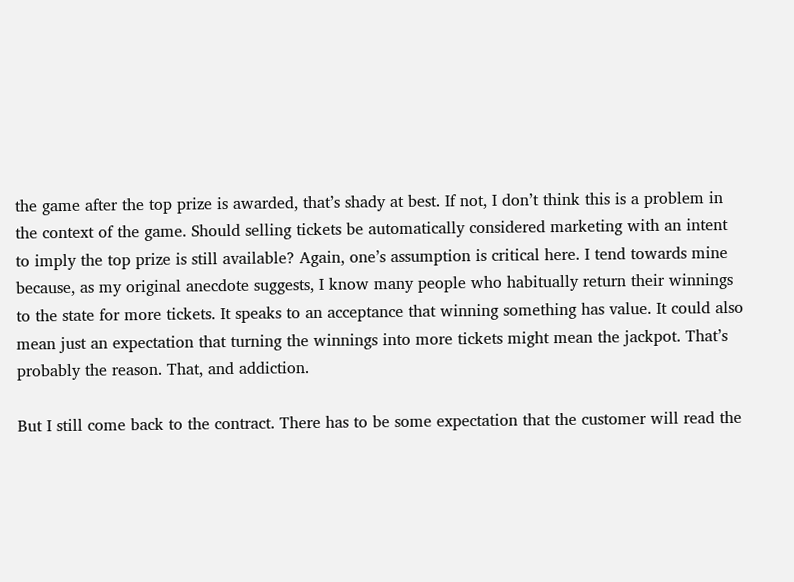the game after the top prize is awarded, that’s shady at best. If not, I don’t think this is a problem in the context of the game. Should selling tickets be automatically considered marketing with an intent to imply the top prize is still available? Again, one’s assumption is critical here. I tend towards mine because, as my original anecdote suggests, I know many people who habitually return their winnings to the state for more tickets. It speaks to an acceptance that winning something has value. It could also mean just an expectation that turning the winnings into more tickets might mean the jackpot. That’s probably the reason. That, and addiction.

But I still come back to the contract. There has to be some expectation that the customer will read the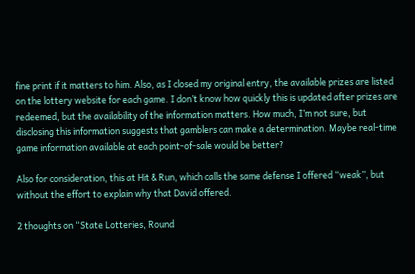fine print if it matters to him. Also, as I closed my original entry, the available prizes are listed on the lottery website for each game. I don’t know how quickly this is updated after prizes are redeemed, but the availability of the information matters. How much, I’m not sure, but disclosing this information suggests that gamblers can make a determination. Maybe real-time game information available at each point-of-sale would be better?

Also for consideration, this at Hit & Run, which calls the same defense I offered “weak”, but without the effort to explain why that David offered.

2 thoughts on “State Lotteries, Round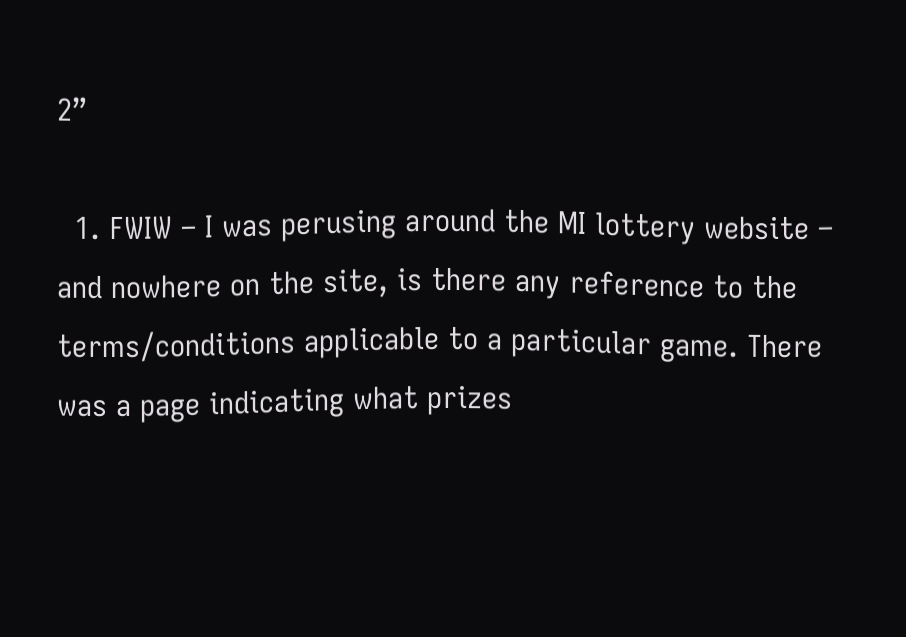2”

  1. FWIW – I was perusing around the MI lottery website – and nowhere on the site, is there any reference to the terms/conditions applicable to a particular game. There was a page indicating what prizes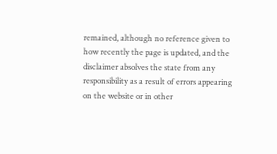remained, although no reference given to how recently the page is updated, and the disclaimer absolves the state from any responsibility as a result of errors appearing on the website or in other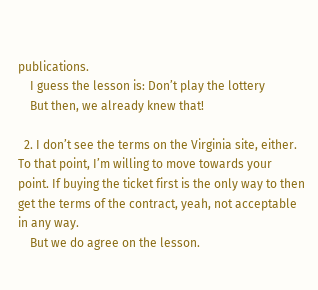publications.
    I guess the lesson is: Don’t play the lottery
    But then, we already knew that!

  2. I don’t see the terms on the Virginia site, either. To that point, I’m willing to move towards your point. If buying the ticket first is the only way to then get the terms of the contract, yeah, not acceptable in any way.
    But we do agree on the lesson.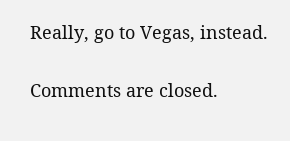Really, go to Vegas, instead.

Comments are closed.